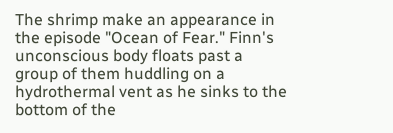The shrimp make an appearance in the episode "Ocean of Fear." Finn's unconscious body floats past a group of them huddling on a hydrothermal vent as he sinks to the bottom of the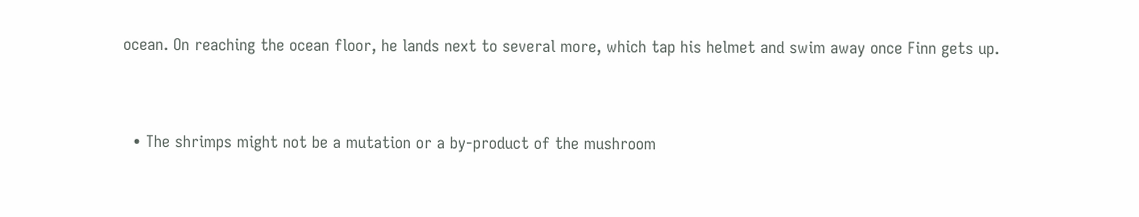ocean. On reaching the ocean floor, he lands next to several more, which tap his helmet and swim away once Finn gets up.


  • The shrimps might not be a mutation or a by-product of the mushroom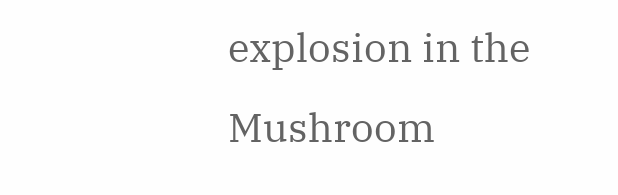explosion in the Mushroom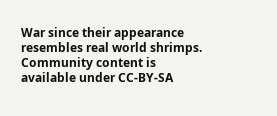War since their appearance resembles real world shrimps.
Community content is available under CC-BY-SA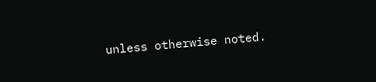unless otherwise noted.